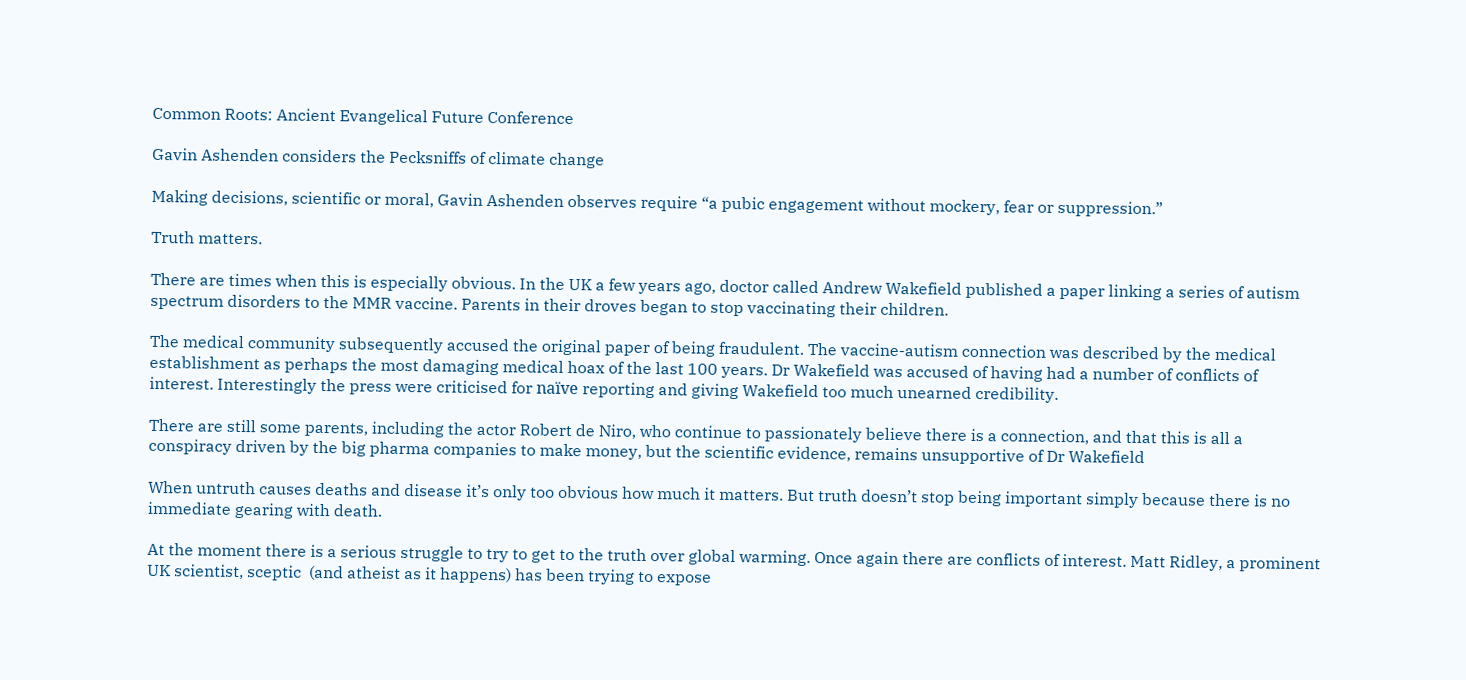Common Roots: Ancient Evangelical Future Conference

Gavin Ashenden considers the Pecksniffs of climate change

Making decisions, scientific or moral, Gavin Ashenden observes require “a pubic engagement without mockery, fear or suppression.”

Truth matters.

There are times when this is especially obvious. In the UK a few years ago, doctor called Andrew Wakefield published a paper linking a series of autism spectrum disorders to the MMR vaccine. Parents in their droves began to stop vaccinating their children.

The medical community subsequently accused the original paper of being fraudulent. The vaccine-autism connection was described by the medical establishment as perhaps the most damaging medical hoax of the last 100 years. Dr Wakefield was accused of having had a number of conflicts of interest. Interestingly the press were criticised for naïve reporting and giving Wakefield too much unearned credibility.

There are still some parents, including the actor Robert de Niro, who continue to passionately believe there is a connection, and that this is all a conspiracy driven by the big pharma companies to make money, but the scientific evidence, remains unsupportive of Dr Wakefield

When untruth causes deaths and disease it’s only too obvious how much it matters. But truth doesn’t stop being important simply because there is no immediate gearing with death.

At the moment there is a serious struggle to try to get to the truth over global warming. Once again there are conflicts of interest. Matt Ridley, a prominent UK scientist, sceptic  (and atheist as it happens) has been trying to expose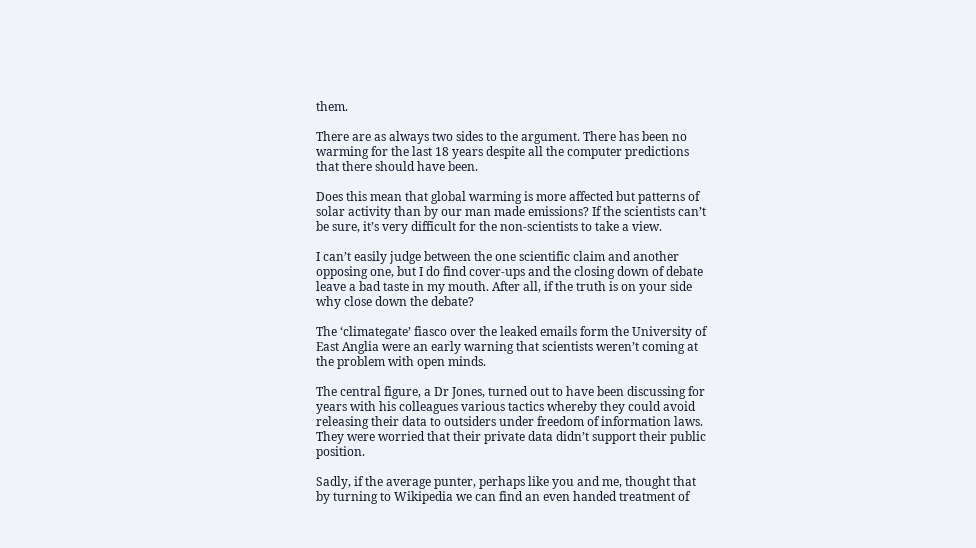them.

There are as always two sides to the argument. There has been no warming for the last 18 years despite all the computer predictions that there should have been.

Does this mean that global warming is more affected but patterns of solar activity than by our man made emissions? If the scientists can’t be sure, it’s very difficult for the non-scientists to take a view.

I can’t easily judge between the one scientific claim and another opposing one, but I do find cover-ups and the closing down of debate leave a bad taste in my mouth. After all, if the truth is on your side why close down the debate?

The ‘climategate’ fiasco over the leaked emails form the University of East Anglia were an early warning that scientists weren’t coming at the problem with open minds.

The central figure, a Dr Jones, turned out to have been discussing for years with his colleagues various tactics whereby they could avoid releasing their data to outsiders under freedom of information laws. They were worried that their private data didn’t support their public position.

Sadly, if the average punter, perhaps like you and me, thought that by turning to Wikipedia we can find an even handed treatment of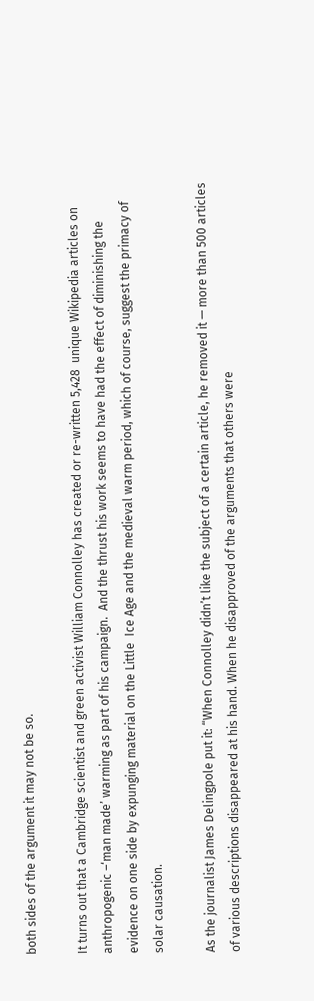both sides of the argument it may not be so.

It turns out that a Cambridge scientist and green activist William Connolley has created or re-written 5,428  unique Wikipedia articles on anthropogenic –‘man made’ warming as part of his campaign.  And the thrust his work seems to have had the effect of diminishing the evidence on one side by expunging material on the Little  Ice Age and the medieval warm period, which of course, suggest the primacy of solar causation.

As the journalist James Delingpole put it: “When Connolley didn’t like the subject of a certain article, he removed it — more than 500 articles of various descriptions disappeared at his hand. When he disapproved of the arguments that others were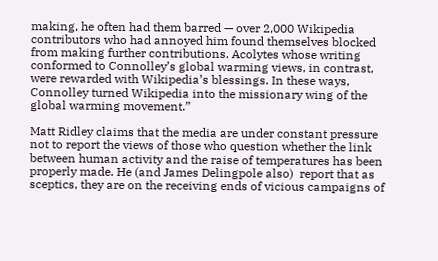making, he often had them barred — over 2,000 Wikipedia contributors who had annoyed him found themselves blocked from making further contributions. Acolytes whose writing conformed to Connolley’s global warming views, in contrast, were rewarded with Wikipedia’s blessings. In these ways, Connolley turned Wikipedia into the missionary wing of the global warming movement.”

Matt Ridley claims that the media are under constant pressure not to report the views of those who question whether the link between human activity and the raise of temperatures has been properly made. He (and James Delingpole also)  report that as sceptics, they are on the receiving ends of vicious campaigns of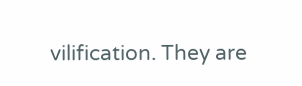vilification. They are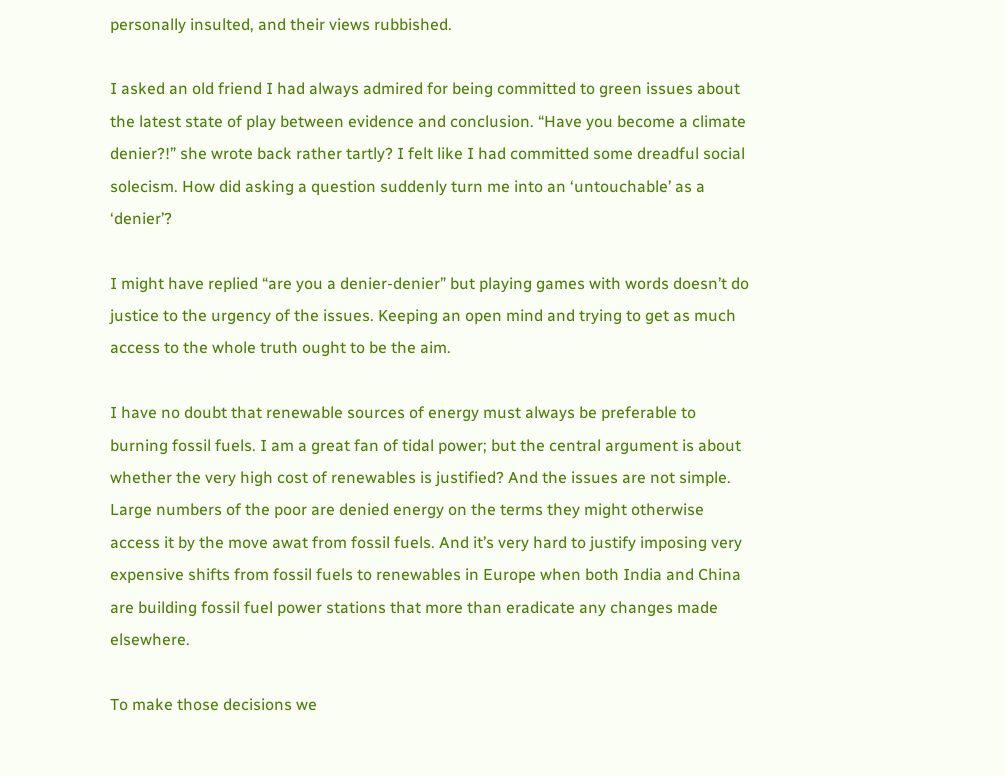personally insulted, and their views rubbished.

I asked an old friend I had always admired for being committed to green issues about the latest state of play between evidence and conclusion. “Have you become a climate denier?!” she wrote back rather tartly? I felt like I had committed some dreadful social solecism. How did asking a question suddenly turn me into an ‘untouchable’ as a ‘denier’?

I might have replied “are you a denier-denier” but playing games with words doesn’t do justice to the urgency of the issues. Keeping an open mind and trying to get as much access to the whole truth ought to be the aim.

I have no doubt that renewable sources of energy must always be preferable to burning fossil fuels. I am a great fan of tidal power; but the central argument is about whether the very high cost of renewables is justified? And the issues are not simple. Large numbers of the poor are denied energy on the terms they might otherwise access it by the move awat from fossil fuels. And it’s very hard to justify imposing very expensive shifts from fossil fuels to renewables in Europe when both India and China are building fossil fuel power stations that more than eradicate any changes made elsewhere.

To make those decisions we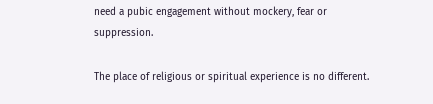need a pubic engagement without mockery, fear or suppression.

The place of religious or spiritual experience is no different.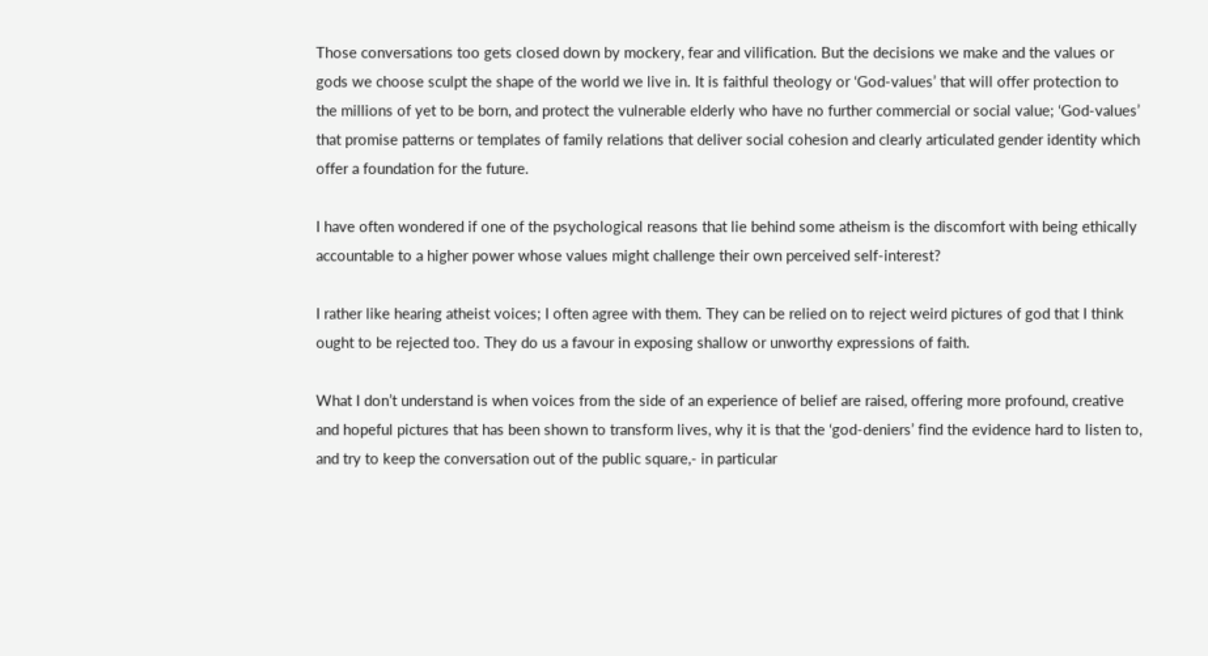Those conversations too gets closed down by mockery, fear and vilification. But the decisions we make and the values or gods we choose sculpt the shape of the world we live in. It is faithful theology or ‘God-values’ that will offer protection to the millions of yet to be born, and protect the vulnerable elderly who have no further commercial or social value; ‘God-values’ that promise patterns or templates of family relations that deliver social cohesion and clearly articulated gender identity which offer a foundation for the future.

I have often wondered if one of the psychological reasons that lie behind some atheism is the discomfort with being ethically accountable to a higher power whose values might challenge their own perceived self-interest?

I rather like hearing atheist voices; I often agree with them. They can be relied on to reject weird pictures of god that I think ought to be rejected too. They do us a favour in exposing shallow or unworthy expressions of faith.

What I don’t understand is when voices from the side of an experience of belief are raised, offering more profound, creative and hopeful pictures that has been shown to transform lives, why it is that the ‘god-deniers’ find the evidence hard to listen to, and try to keep the conversation out of the public square,- in particular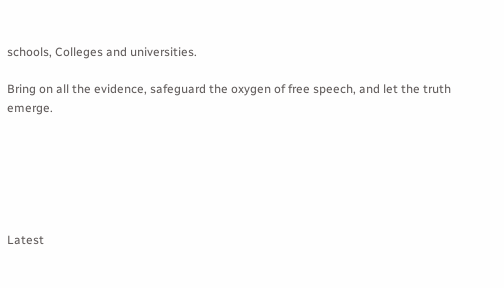schools, Colleges and universities.

Bring on all the evidence, safeguard the oxygen of free speech, and let the truth emerge.






Latest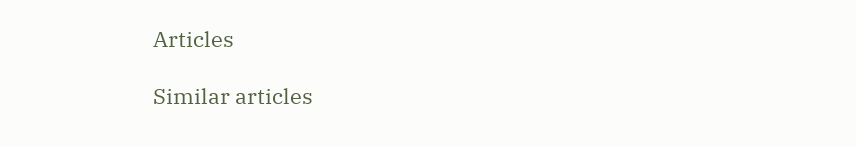Articles

Similar articles